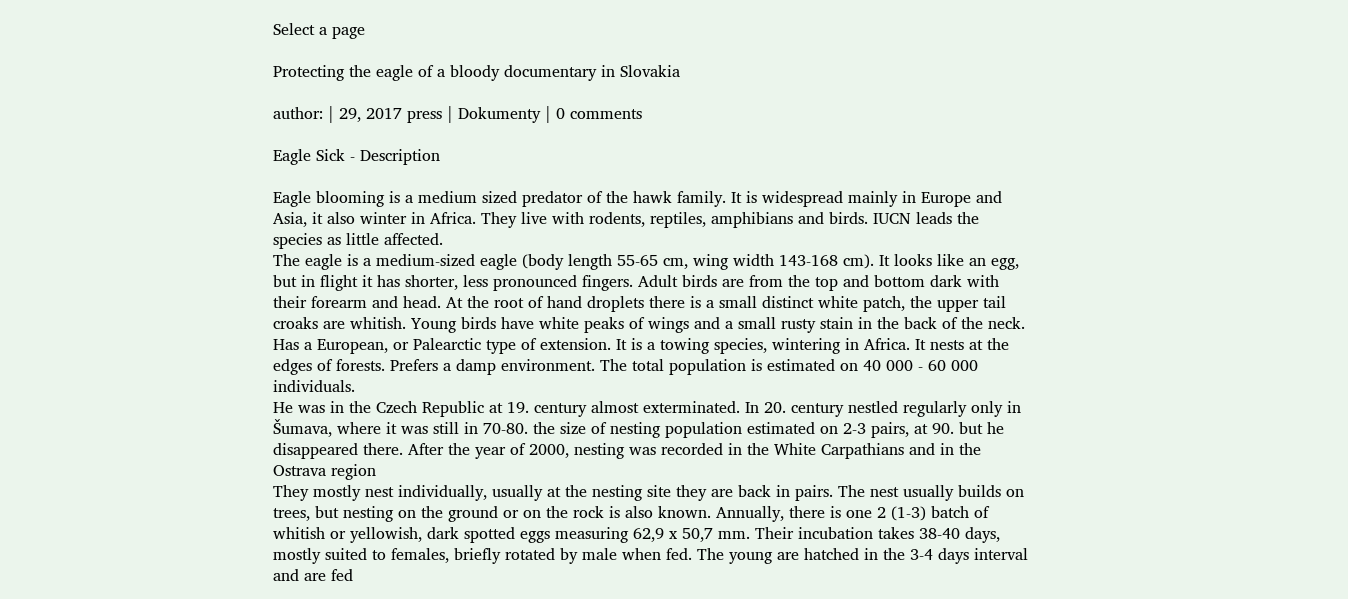Select a page

Protecting the eagle of a bloody documentary in Slovakia

author: | 29, 2017 press | Dokumenty | 0 comments

Eagle Sick - Description

Eagle blooming is a medium sized predator of the hawk family. It is widespread mainly in Europe and Asia, it also winter in Africa. They live with rodents, reptiles, amphibians and birds. IUCN leads the species as little affected.
The eagle is a medium-sized eagle (body length 55-65 cm, wing width 143-168 cm). It looks like an egg, but in flight it has shorter, less pronounced fingers. Adult birds are from the top and bottom dark with their forearm and head. At the root of hand droplets there is a small distinct white patch, the upper tail croaks are whitish. Young birds have white peaks of wings and a small rusty stain in the back of the neck.
Has a European, or Palearctic type of extension. It is a towing species, wintering in Africa. It nests at the edges of forests. Prefers a damp environment. The total population is estimated on 40 000 - 60 000 individuals.
He was in the Czech Republic at 19. century almost exterminated. In 20. century nestled regularly only in Šumava, where it was still in 70-80. the size of nesting population estimated on 2-3 pairs, at 90. but he disappeared there. After the year of 2000, nesting was recorded in the White Carpathians and in the Ostrava region
They mostly nest individually, usually at the nesting site they are back in pairs. The nest usually builds on trees, but nesting on the ground or on the rock is also known. Annually, there is one 2 (1-3) batch of whitish or yellowish, dark spotted eggs measuring 62,9 x 50,7 mm. Their incubation takes 38-40 days, mostly suited to females, briefly rotated by male when fed. The young are hatched in the 3-4 days interval and are fed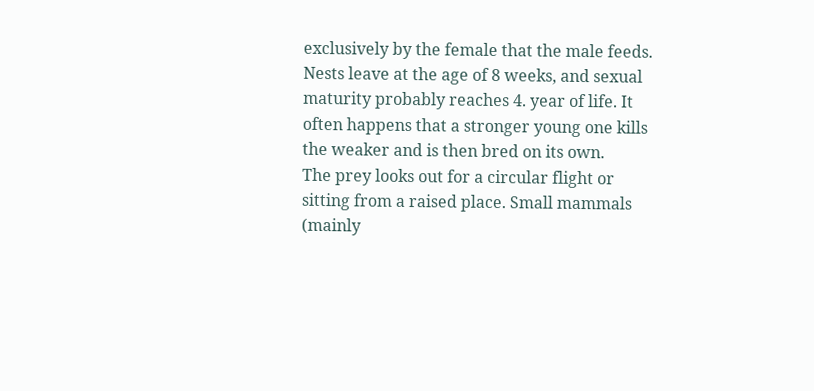exclusively by the female that the male feeds. Nests leave at the age of 8 weeks, and sexual maturity probably reaches 4. year of life. It often happens that a stronger young one kills the weaker and is then bred on its own.
The prey looks out for a circular flight or sitting from a raised place. Small mammals (mainly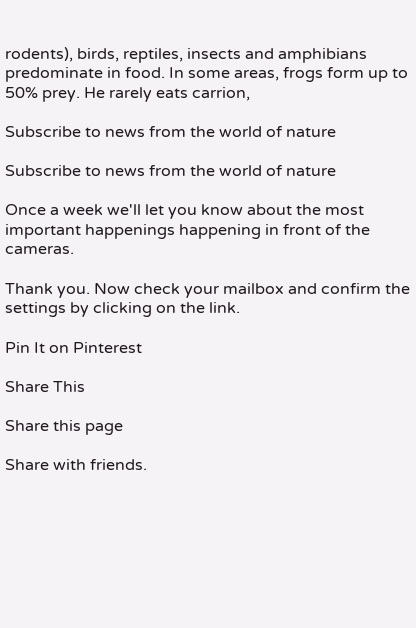rodents), birds, reptiles, insects and amphibians predominate in food. In some areas, frogs form up to 50% prey. He rarely eats carrion,

Subscribe to news from the world of nature

Subscribe to news from the world of nature

Once a week we'll let you know about the most important happenings happening in front of the cameras.

Thank you. Now check your mailbox and confirm the settings by clicking on the link.

Pin It on Pinterest

Share This

Share this page

Share with friends.